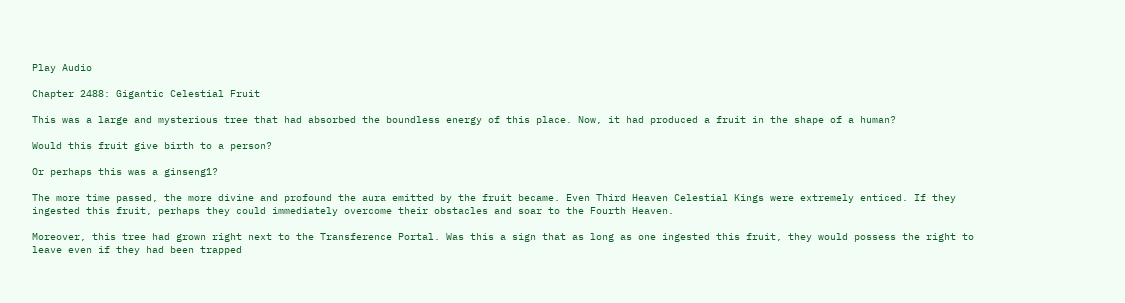Play Audio

Chapter 2488: Gigantic Celestial Fruit

This was a large and mysterious tree that had absorbed the boundless energy of this place. Now, it had produced a fruit in the shape of a human?

Would this fruit give birth to a person?

Or perhaps this was a ginseng1?

The more time passed, the more divine and profound the aura emitted by the fruit became. Even Third Heaven Celestial Kings were extremely enticed. If they ingested this fruit, perhaps they could immediately overcome their obstacles and soar to the Fourth Heaven.

Moreover, this tree had grown right next to the Transference Portal. Was this a sign that as long as one ingested this fruit, they would possess the right to leave even if they had been trapped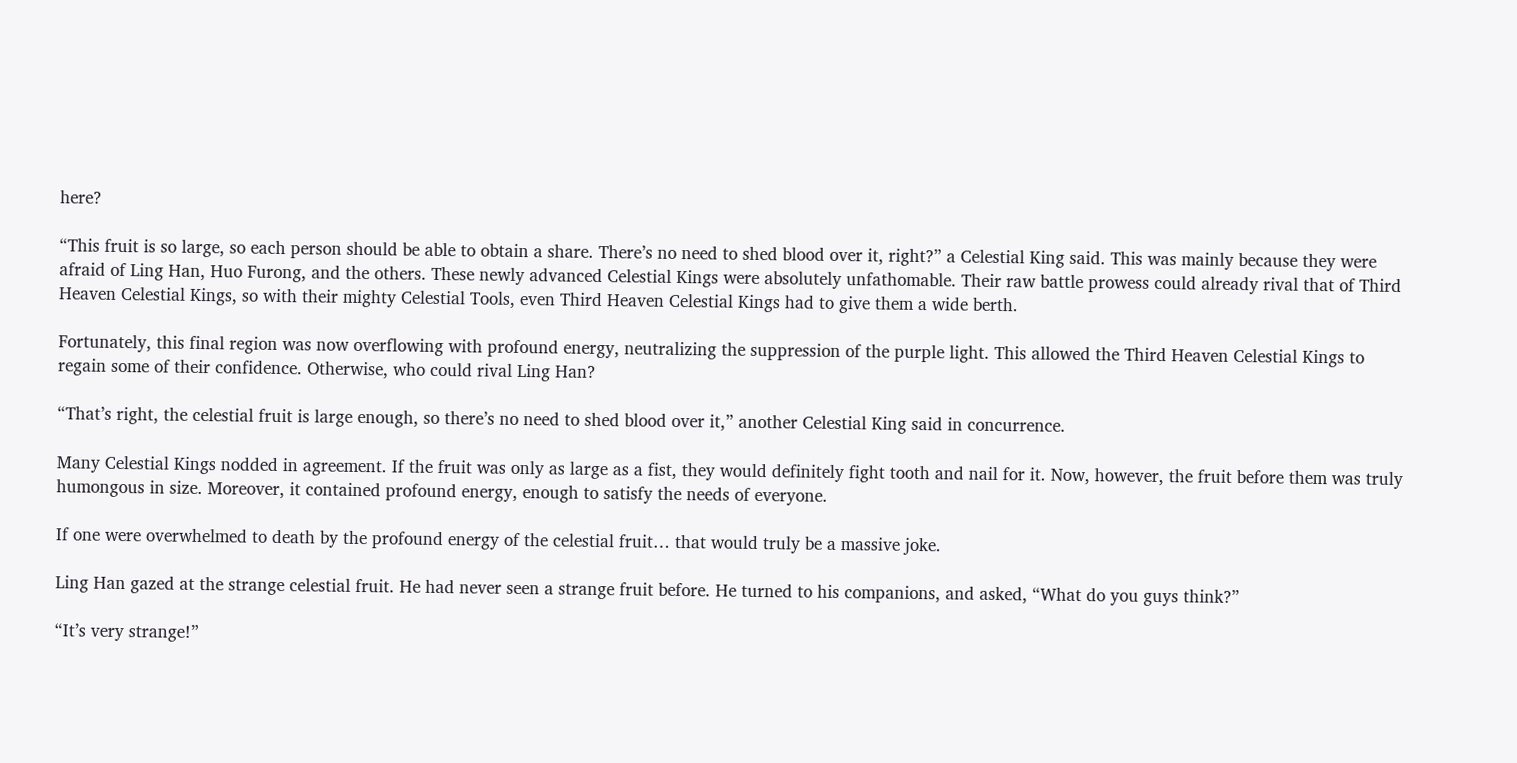here?

“This fruit is so large, so each person should be able to obtain a share. There’s no need to shed blood over it, right?” a Celestial King said. This was mainly because they were afraid of Ling Han, Huo Furong, and the others. These newly advanced Celestial Kings were absolutely unfathomable. Their raw battle prowess could already rival that of Third Heaven Celestial Kings, so with their mighty Celestial Tools, even Third Heaven Celestial Kings had to give them a wide berth.

Fortunately, this final region was now overflowing with profound energy, neutralizing the suppression of the purple light. This allowed the Third Heaven Celestial Kings to regain some of their confidence. Otherwise, who could rival Ling Han?

“That’s right, the celestial fruit is large enough, so there’s no need to shed blood over it,” another Celestial King said in concurrence.

Many Celestial Kings nodded in agreement. If the fruit was only as large as a fist, they would definitely fight tooth and nail for it. Now, however, the fruit before them was truly humongous in size. Moreover, it contained profound energy, enough to satisfy the needs of everyone.

If one were overwhelmed to death by the profound energy of the celestial fruit… that would truly be a massive joke.

Ling Han gazed at the strange celestial fruit. He had never seen a strange fruit before. He turned to his companions, and asked, “What do you guys think?”

“It’s very strange!”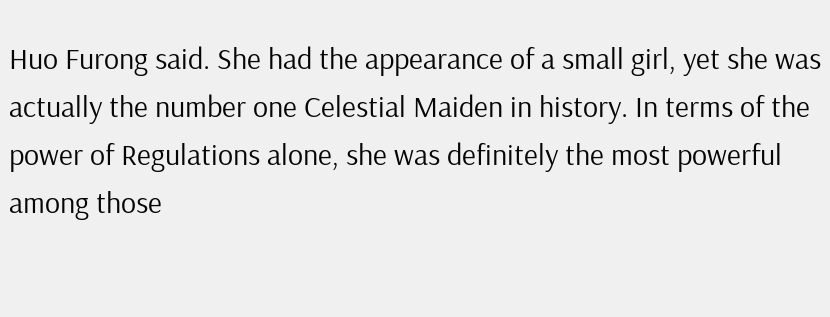Huo Furong said. She had the appearance of a small girl, yet she was actually the number one Celestial Maiden in history. In terms of the power of Regulations alone, she was definitely the most powerful among those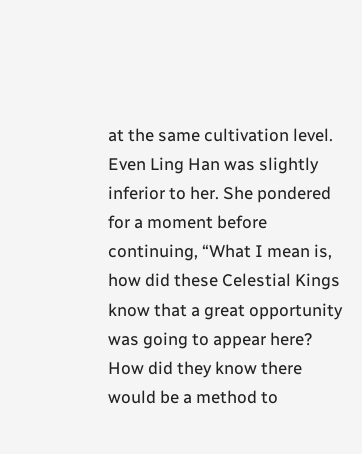at the same cultivation level. Even Ling Han was slightly inferior to her. She pondered for a moment before continuing, “What I mean is, how did these Celestial Kings know that a great opportunity was going to appear here? How did they know there would be a method to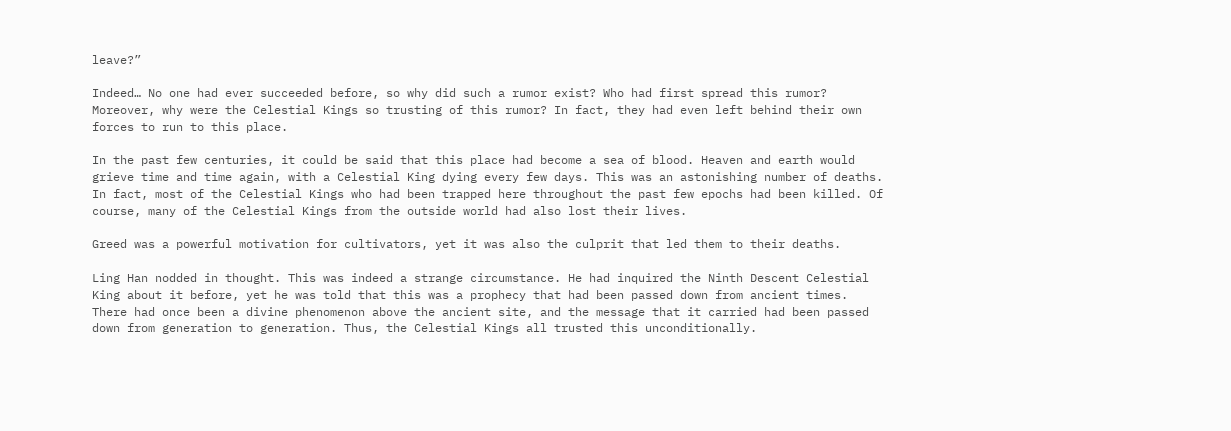leave?”

Indeed… No one had ever succeeded before, so why did such a rumor exist? Who had first spread this rumor? Moreover, why were the Celestial Kings so trusting of this rumor? In fact, they had even left behind their own forces to run to this place.

In the past few centuries, it could be said that this place had become a sea of blood. Heaven and earth would grieve time and time again, with a Celestial King dying every few days. This was an astonishing number of deaths. In fact, most of the Celestial Kings who had been trapped here throughout the past few epochs had been killed. Of course, many of the Celestial Kings from the outside world had also lost their lives.

Greed was a powerful motivation for cultivators, yet it was also the culprit that led them to their deaths.

Ling Han nodded in thought. This was indeed a strange circumstance. He had inquired the Ninth Descent Celestial King about it before, yet he was told that this was a prophecy that had been passed down from ancient times. There had once been a divine phenomenon above the ancient site, and the message that it carried had been passed down from generation to generation. Thus, the Celestial Kings all trusted this unconditionally.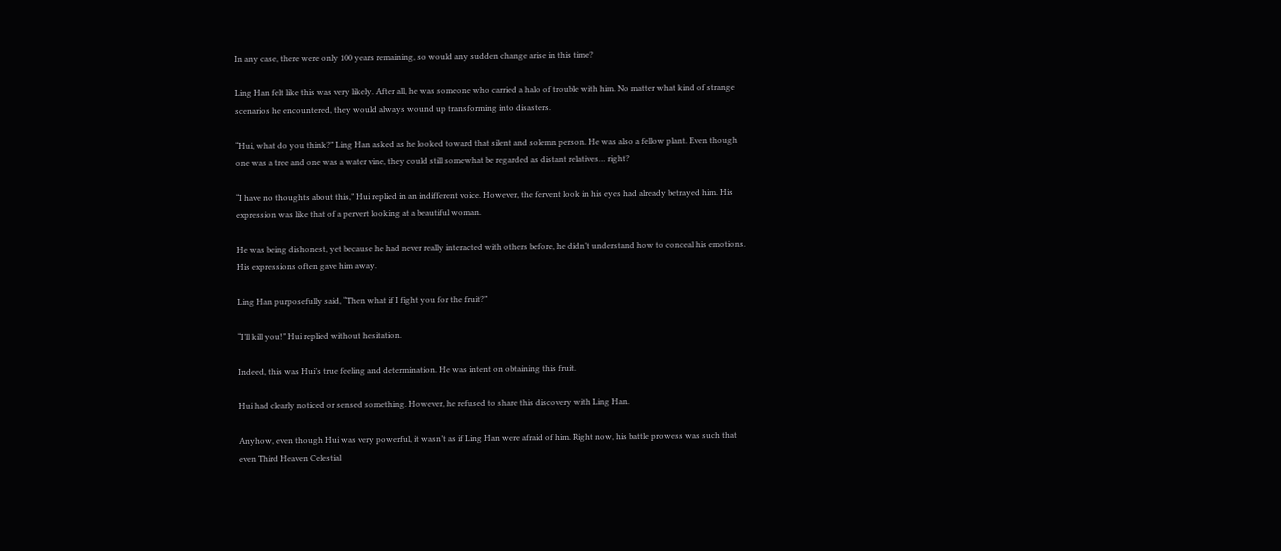In any case, there were only 100 years remaining, so would any sudden change arise in this time?

Ling Han felt like this was very likely. After all, he was someone who carried a halo of trouble with him. No matter what kind of strange scenarios he encountered, they would always wound up transforming into disasters.

“Hui, what do you think?” Ling Han asked as he looked toward that silent and solemn person. He was also a fellow plant. Even though one was a tree and one was a water vine, they could still somewhat be regarded as distant relatives… right?

“I have no thoughts about this,” Hui replied in an indifferent voice. However, the fervent look in his eyes had already betrayed him. His expression was like that of a pervert looking at a beautiful woman.

He was being dishonest, yet because he had never really interacted with others before, he didn’t understand how to conceal his emotions. His expressions often gave him away.

Ling Han purposefully said, “Then what if I fight you for the fruit?”

“I’ll kill you!” Hui replied without hesitation.

Indeed, this was Hui’s true feeling and determination. He was intent on obtaining this fruit.

Hui had clearly noticed or sensed something. However, he refused to share this discovery with Ling Han.

Anyhow, even though Hui was very powerful, it wasn’t as if Ling Han were afraid of him. Right now, his battle prowess was such that even Third Heaven Celestial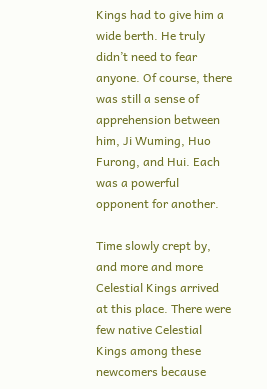Kings had to give him a wide berth. He truly didn’t need to fear anyone. Of course, there was still a sense of apprehension between him, Ji Wuming, Huo Furong, and Hui. Each was a powerful opponent for another.

Time slowly crept by, and more and more Celestial Kings arrived at this place. There were few native Celestial Kings among these newcomers because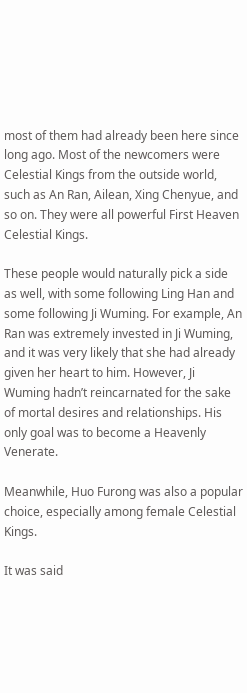most of them had already been here since long ago. Most of the newcomers were Celestial Kings from the outside world, such as An Ran, Ailean, Xing Chenyue, and so on. They were all powerful First Heaven Celestial Kings.

These people would naturally pick a side as well, with some following Ling Han and some following Ji Wuming. For example, An Ran was extremely invested in Ji Wuming, and it was very likely that she had already given her heart to him. However, Ji Wuming hadn’t reincarnated for the sake of mortal desires and relationships. His only goal was to become a Heavenly Venerate.

Meanwhile, Huo Furong was also a popular choice, especially among female Celestial Kings.

It was said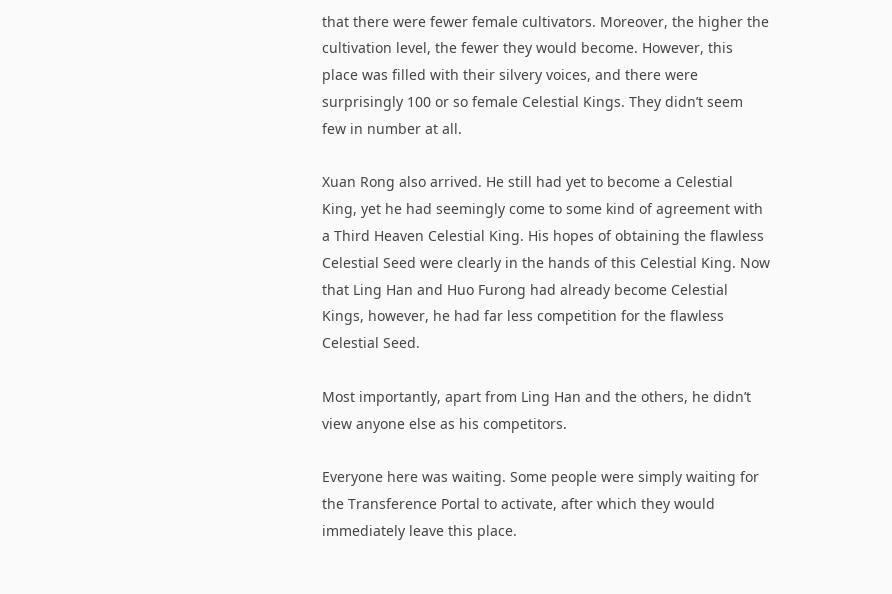that there were fewer female cultivators. Moreover, the higher the cultivation level, the fewer they would become. However, this place was filled with their silvery voices, and there were surprisingly 100 or so female Celestial Kings. They didn’t seem few in number at all.

Xuan Rong also arrived. He still had yet to become a Celestial King, yet he had seemingly come to some kind of agreement with a Third Heaven Celestial King. His hopes of obtaining the flawless Celestial Seed were clearly in the hands of this Celestial King. Now that Ling Han and Huo Furong had already become Celestial Kings, however, he had far less competition for the flawless Celestial Seed.

Most importantly, apart from Ling Han and the others, he didn’t view anyone else as his competitors.

Everyone here was waiting. Some people were simply waiting for the Transference Portal to activate, after which they would immediately leave this place.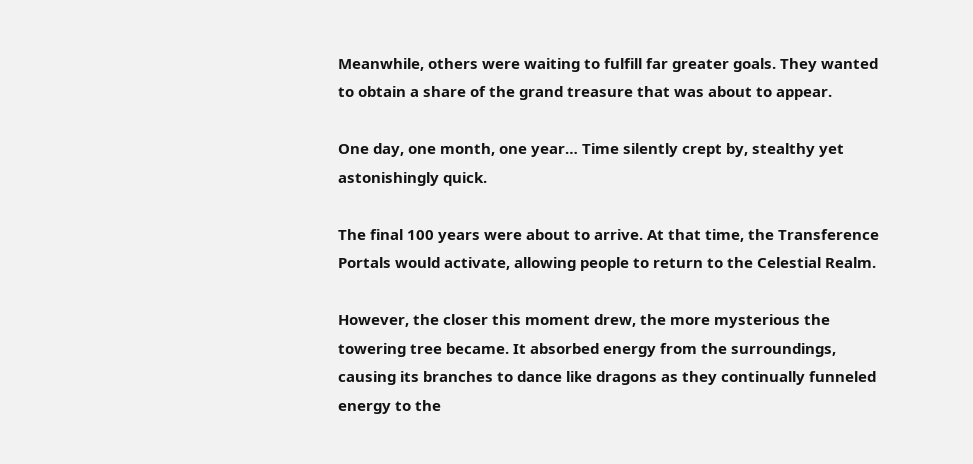Meanwhile, others were waiting to fulfill far greater goals. They wanted to obtain a share of the grand treasure that was about to appear.

One day, one month, one year… Time silently crept by, stealthy yet astonishingly quick.

The final 100 years were about to arrive. At that time, the Transference Portals would activate, allowing people to return to the Celestial Realm.

However, the closer this moment drew, the more mysterious the towering tree became. It absorbed energy from the surroundings, causing its branches to dance like dragons as they continually funneled energy to the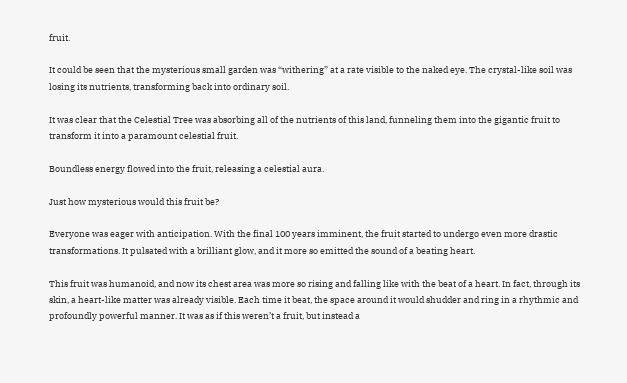fruit.

It could be seen that the mysterious small garden was “withering” at a rate visible to the naked eye. The crystal-like soil was losing its nutrients, transforming back into ordinary soil.

It was clear that the Celestial Tree was absorbing all of the nutrients of this land, funneling them into the gigantic fruit to transform it into a paramount celestial fruit.

Boundless energy flowed into the fruit, releasing a celestial aura.

Just how mysterious would this fruit be?

Everyone was eager with anticipation. With the final 100 years imminent, the fruit started to undergo even more drastic transformations. It pulsated with a brilliant glow, and it more so emitted the sound of a beating heart.

This fruit was humanoid, and now its chest area was more so rising and falling like with the beat of a heart. In fact, through its skin, a heart-like matter was already visible. Each time it beat, the space around it would shudder and ring in a rhythmic and profoundly powerful manner. It was as if this weren’t a fruit, but instead a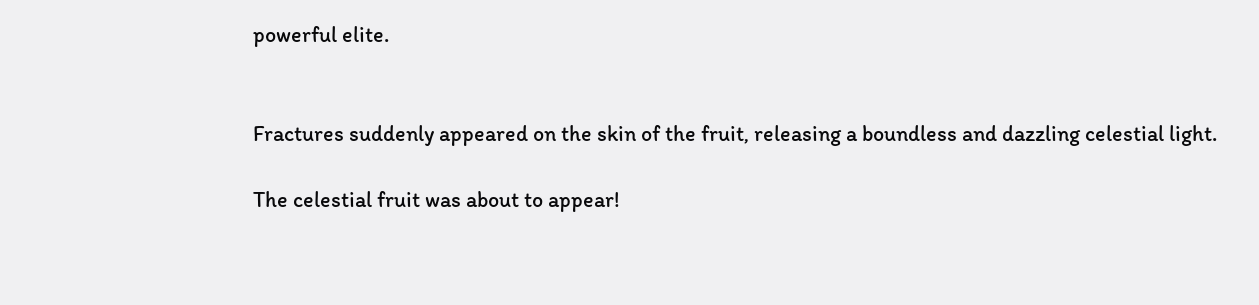powerful elite.


Fractures suddenly appeared on the skin of the fruit, releasing a boundless and dazzling celestial light.

The celestial fruit was about to appear!